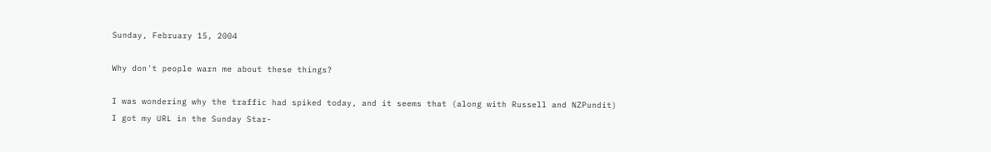Sunday, February 15, 2004

Why don't people warn me about these things?

I was wondering why the traffic had spiked today, and it seems that (along with Russell and NZPundit) I got my URL in the Sunday Star-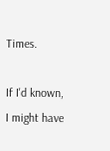Times.

If I'd known, I might have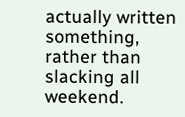actually written something, rather than slacking all weekend.